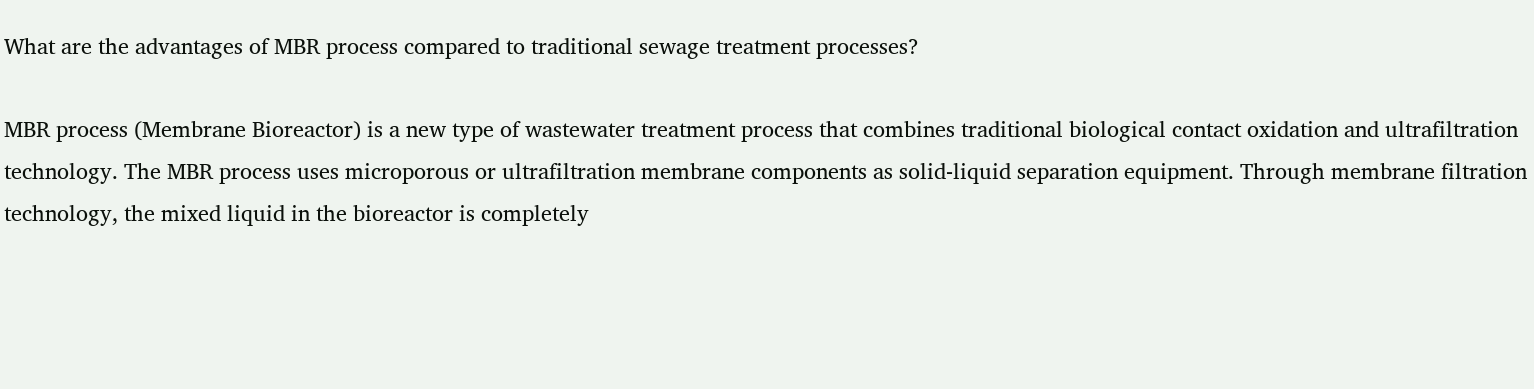What are the advantages of MBR process compared to traditional sewage treatment processes?

MBR process (Membrane Bioreactor) is a new type of wastewater treatment process that combines traditional biological contact oxidation and ultrafiltration technology. The MBR process uses microporous or ultrafiltration membrane components as solid-liquid separation equipment. Through membrane filtration technology, the mixed liquid in the bioreactor is completely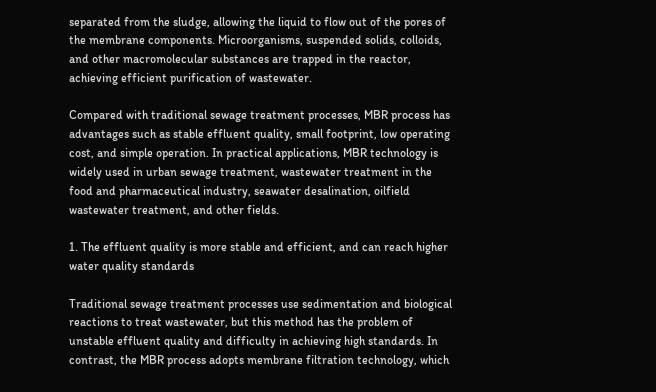separated from the sludge, allowing the liquid to flow out of the pores of the membrane components. Microorganisms, suspended solids, colloids, and other macromolecular substances are trapped in the reactor, achieving efficient purification of wastewater.

Compared with traditional sewage treatment processes, MBR process has advantages such as stable effluent quality, small footprint, low operating cost, and simple operation. In practical applications, MBR technology is widely used in urban sewage treatment, wastewater treatment in the food and pharmaceutical industry, seawater desalination, oilfield wastewater treatment, and other fields.

1. The effluent quality is more stable and efficient, and can reach higher water quality standards

Traditional sewage treatment processes use sedimentation and biological reactions to treat wastewater, but this method has the problem of unstable effluent quality and difficulty in achieving high standards. In contrast, the MBR process adopts membrane filtration technology, which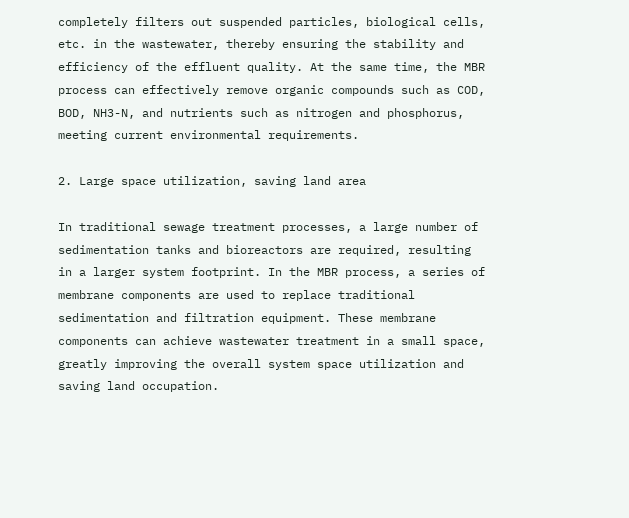completely filters out suspended particles, biological cells, etc. in the wastewater, thereby ensuring the stability and efficiency of the effluent quality. At the same time, the MBR process can effectively remove organic compounds such as COD, BOD, NH3-N, and nutrients such as nitrogen and phosphorus, meeting current environmental requirements.

2. Large space utilization, saving land area

In traditional sewage treatment processes, a large number of sedimentation tanks and bioreactors are required, resulting in a larger system footprint. In the MBR process, a series of membrane components are used to replace traditional sedimentation and filtration equipment. These membrane components can achieve wastewater treatment in a small space, greatly improving the overall system space utilization and saving land occupation.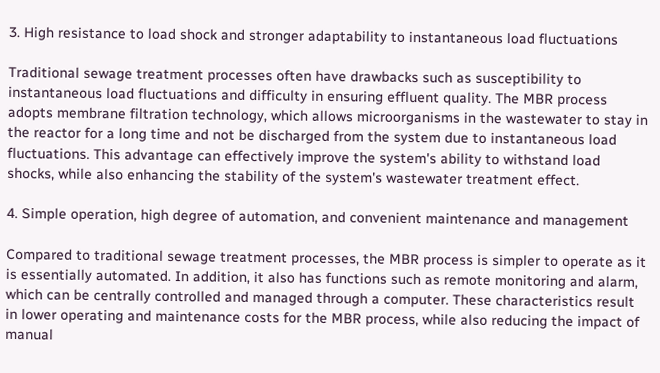3. High resistance to load shock and stronger adaptability to instantaneous load fluctuations

Traditional sewage treatment processes often have drawbacks such as susceptibility to instantaneous load fluctuations and difficulty in ensuring effluent quality. The MBR process adopts membrane filtration technology, which allows microorganisms in the wastewater to stay in the reactor for a long time and not be discharged from the system due to instantaneous load fluctuations. This advantage can effectively improve the system's ability to withstand load shocks, while also enhancing the stability of the system's wastewater treatment effect.

4. Simple operation, high degree of automation, and convenient maintenance and management

Compared to traditional sewage treatment processes, the MBR process is simpler to operate as it is essentially automated. In addition, it also has functions such as remote monitoring and alarm, which can be centrally controlled and managed through a computer. These characteristics result in lower operating and maintenance costs for the MBR process, while also reducing the impact of manual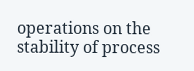operations on the stability of process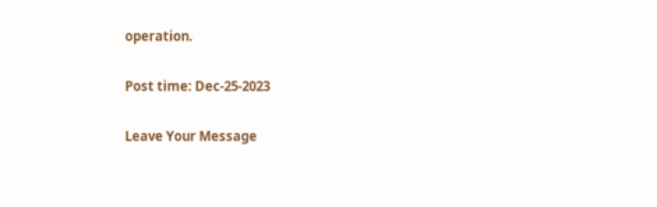operation.

Post time: Dec-25-2023

Leave Your Message